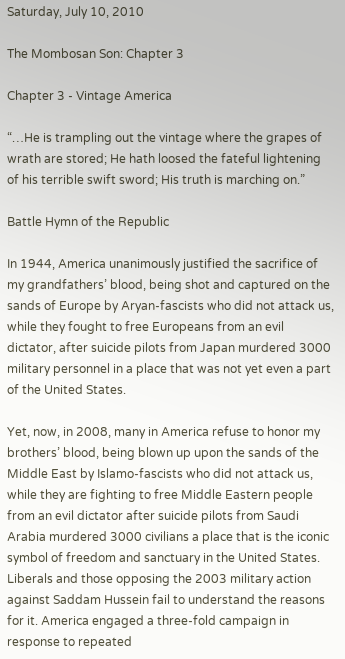Saturday, July 10, 2010

The Mombosan Son: Chapter 3

Chapter 3 - Vintage America

“…He is trampling out the vintage where the grapes of wrath are stored; He hath loosed the fateful lightening of his terrible swift sword; His truth is marching on.”

Battle Hymn of the Republic

In 1944, America unanimously justified the sacrifice of my grandfathers’ blood, being shot and captured on the sands of Europe by Aryan-fascists who did not attack us, while they fought to free Europeans from an evil dictator, after suicide pilots from Japan murdered 3000 military personnel in a place that was not yet even a part of the United States.

Yet, now, in 2008, many in America refuse to honor my brothers’ blood, being blown up upon the sands of the Middle East by Islamo-fascists who did not attack us, while they are fighting to free Middle Eastern people from an evil dictator after suicide pilots from Saudi Arabia murdered 3000 civilians a place that is the iconic symbol of freedom and sanctuary in the United States.
Liberals and those opposing the 2003 military action against Saddam Hussein fail to understand the reasons for it. America engaged a three-fold campaign in response to repeated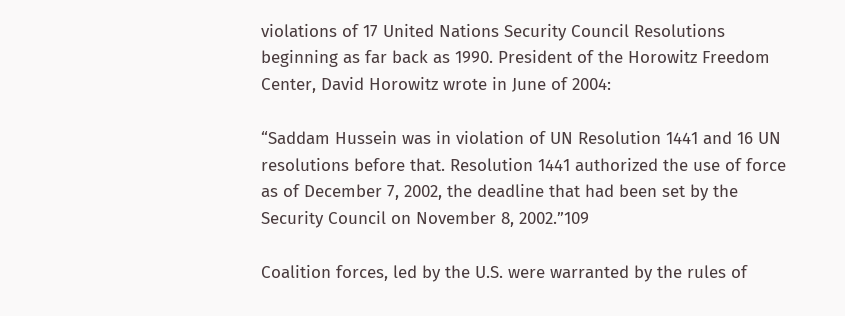violations of 17 United Nations Security Council Resolutions beginning as far back as 1990. President of the Horowitz Freedom Center, David Horowitz wrote in June of 2004:

“Saddam Hussein was in violation of UN Resolution 1441 and 16 UN resolutions before that. Resolution 1441 authorized the use of force as of December 7, 2002, the deadline that had been set by the Security Council on November 8, 2002.”109

Coalition forces, led by the U.S. were warranted by the rules of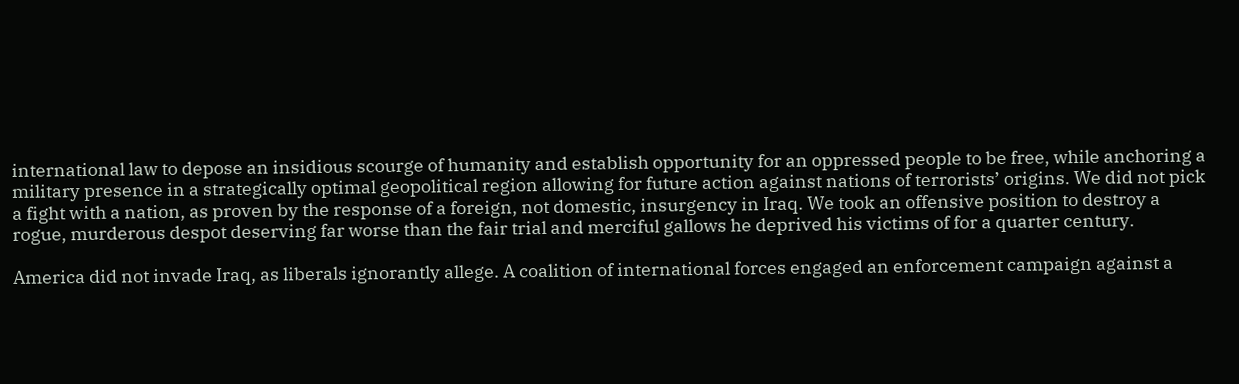international law to depose an insidious scourge of humanity and establish opportunity for an oppressed people to be free, while anchoring a military presence in a strategically optimal geopolitical region allowing for future action against nations of terrorists’ origins. We did not pick a fight with a nation, as proven by the response of a foreign, not domestic, insurgency in Iraq. We took an offensive position to destroy a rogue, murderous despot deserving far worse than the fair trial and merciful gallows he deprived his victims of for a quarter century.

America did not invade Iraq, as liberals ignorantly allege. A coalition of international forces engaged an enforcement campaign against a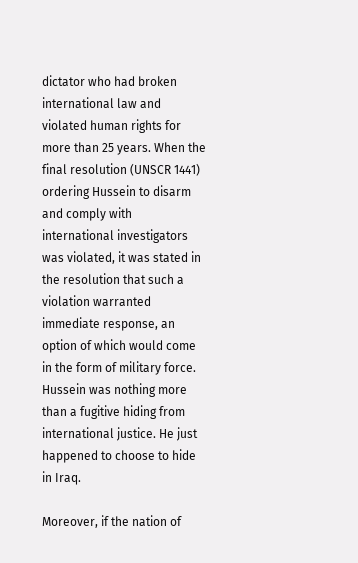dictator who had broken international law and violated human rights for more than 25 years. When the final resolution (UNSCR 1441) ordering Hussein to disarm and comply with international investigators was violated, it was stated in the resolution that such a violation warranted immediate response, an option of which would come in the form of military force. Hussein was nothing more than a fugitive hiding from international justice. He just happened to choose to hide in Iraq.

Moreover, if the nation of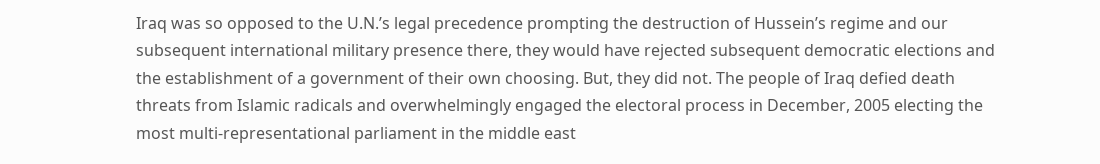Iraq was so opposed to the U.N.’s legal precedence prompting the destruction of Hussein’s regime and our subsequent international military presence there, they would have rejected subsequent democratic elections and the establishment of a government of their own choosing. But, they did not. The people of Iraq defied death threats from Islamic radicals and overwhelmingly engaged the electoral process in December, 2005 electing the most multi-representational parliament in the middle east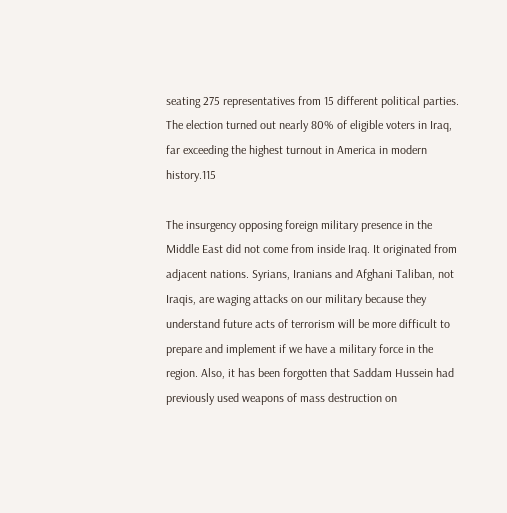seating 275 representatives from 15 different political parties. The election turned out nearly 80% of eligible voters in Iraq, far exceeding the highest turnout in America in modern history.115

The insurgency opposing foreign military presence in the Middle East did not come from inside Iraq. It originated from adjacent nations. Syrians, Iranians and Afghani Taliban, not Iraqis, are waging attacks on our military because they understand future acts of terrorism will be more difficult to prepare and implement if we have a military force in the region. Also, it has been forgotten that Saddam Hussein had previously used weapons of mass destruction on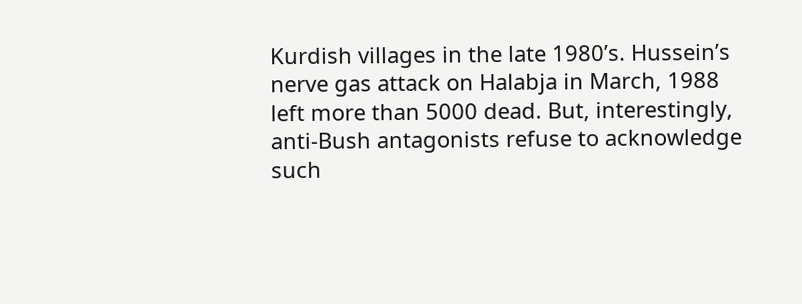Kurdish villages in the late 1980’s. Hussein’s nerve gas attack on Halabja in March, 1988 left more than 5000 dead. But, interestingly, anti-Bush antagonists refuse to acknowledge such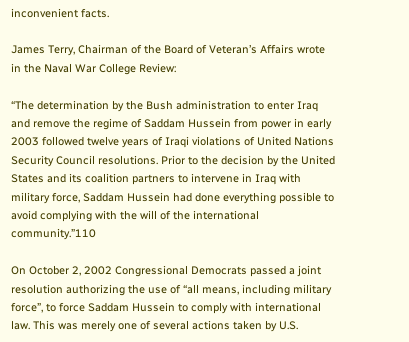inconvenient facts.

James Terry, Chairman of the Board of Veteran’s Affairs wrote in the Naval War College Review:

“The determination by the Bush administration to enter Iraq and remove the regime of Saddam Hussein from power in early 2003 followed twelve years of Iraqi violations of United Nations Security Council resolutions. Prior to the decision by the United States and its coalition partners to intervene in Iraq with military force, Saddam Hussein had done everything possible to avoid complying with the will of the international community.”110

On October 2, 2002 Congressional Democrats passed a joint resolution authorizing the use of “all means, including military force”, to force Saddam Hussein to comply with international law. This was merely one of several actions taken by U.S.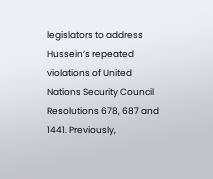legislators to address Hussein’s repeated violations of United Nations Security Council Resolutions 678, 687 and 1441. Previously,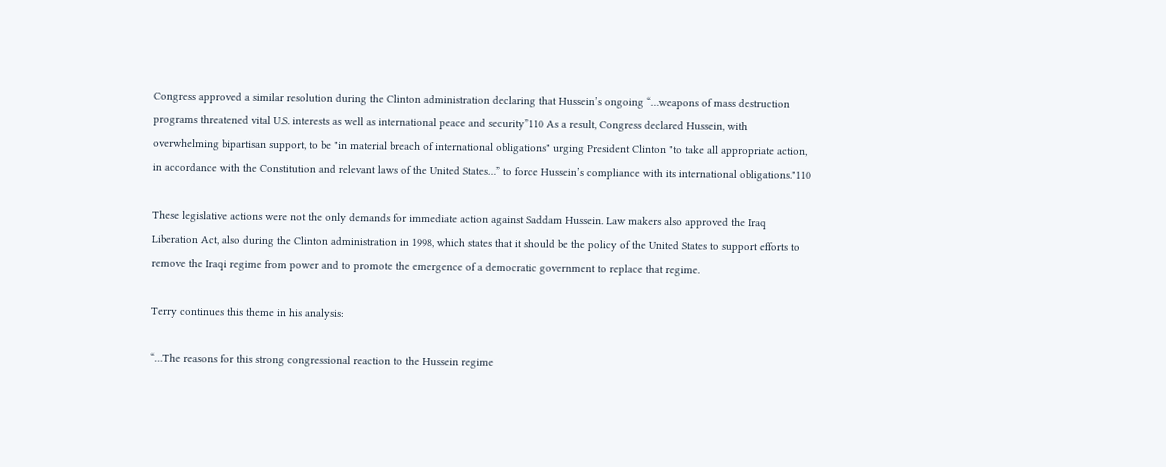Congress approved a similar resolution during the Clinton administration declaring that Hussein’s ongoing “…weapons of mass destruction programs threatened vital U.S. interests as well as international peace and security”110 As a result, Congress declared Hussein, with overwhelming bipartisan support, to be "in material breach of international obligations" urging President Clinton "to take all appropriate action, in accordance with the Constitution and relevant laws of the United States…” to force Hussein’s compliance with its international obligations."110

These legislative actions were not the only demands for immediate action against Saddam Hussein. Law makers also approved the Iraq Liberation Act, also during the Clinton administration in 1998, which states that it should be the policy of the United States to support efforts to remove the Iraqi regime from power and to promote the emergence of a democratic government to replace that regime.

Terry continues this theme in his analysis:

“…The reasons for this strong congressional reaction to the Hussein regime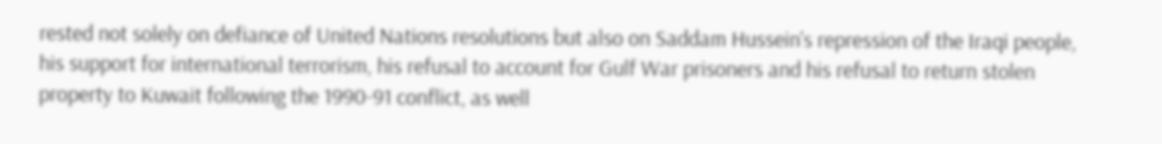rested not solely on defiance of United Nations resolutions but also on Saddam Hussein's repression of the Iraqi people, his support for international terrorism, his refusal to account for Gulf War prisoners and his refusal to return stolen property to Kuwait following the 1990-91 conflict, as well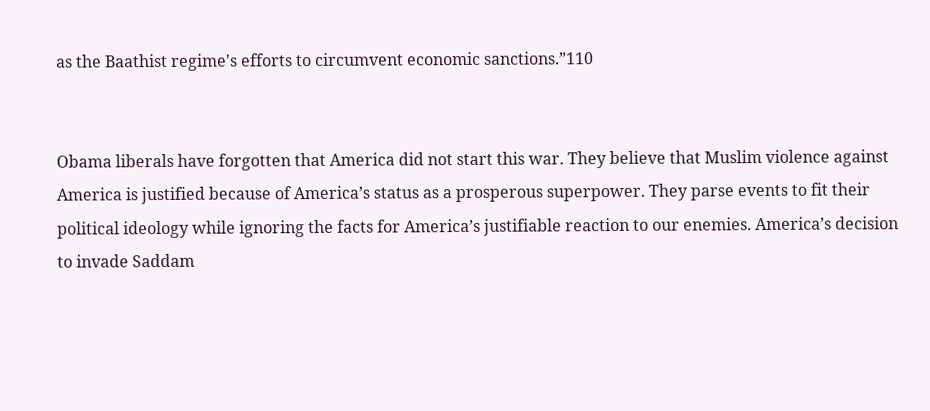as the Baathist regime's efforts to circumvent economic sanctions.”110


Obama liberals have forgotten that America did not start this war. They believe that Muslim violence against America is justified because of America’s status as a prosperous superpower. They parse events to fit their political ideology while ignoring the facts for America’s justifiable reaction to our enemies. America’s decision to invade Saddam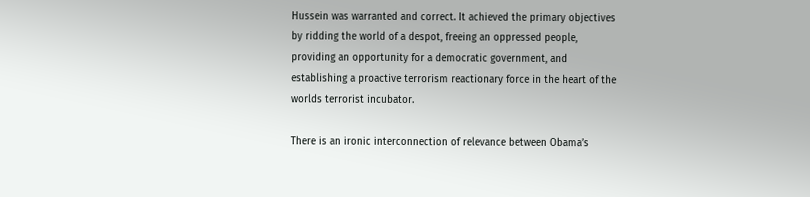Hussein was warranted and correct. It achieved the primary objectives by ridding the world of a despot, freeing an oppressed people, providing an opportunity for a democratic government, and establishing a proactive terrorism reactionary force in the heart of the worlds terrorist incubator.

There is an ironic interconnection of relevance between Obama’s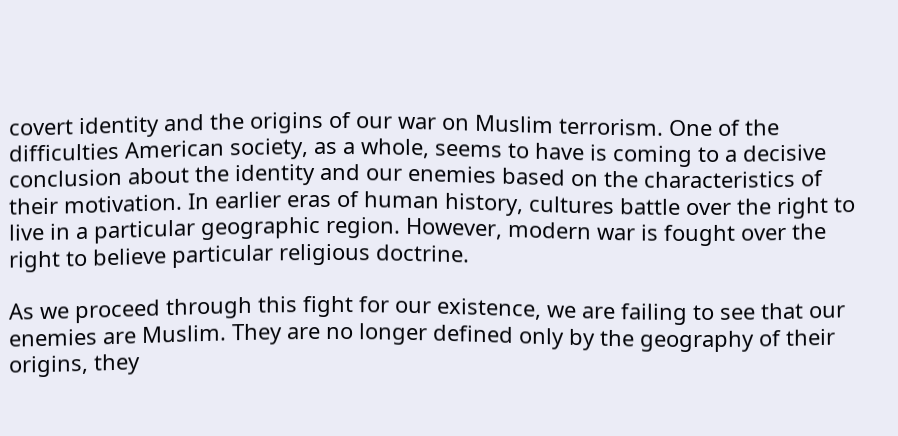covert identity and the origins of our war on Muslim terrorism. One of the difficulties American society, as a whole, seems to have is coming to a decisive conclusion about the identity and our enemies based on the characteristics of their motivation. In earlier eras of human history, cultures battle over the right to live in a particular geographic region. However, modern war is fought over the right to believe particular religious doctrine.

As we proceed through this fight for our existence, we are failing to see that our enemies are Muslim. They are no longer defined only by the geography of their origins, they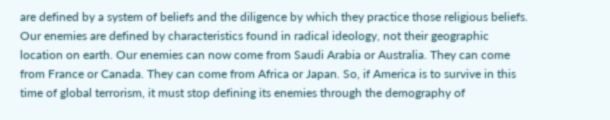are defined by a system of beliefs and the diligence by which they practice those religious beliefs. Our enemies are defined by characteristics found in radical ideology, not their geographic location on earth. Our enemies can now come from Saudi Arabia or Australia. They can come from France or Canada. They can come from Africa or Japan. So, if America is to survive in this time of global terrorism, it must stop defining its enemies through the demography of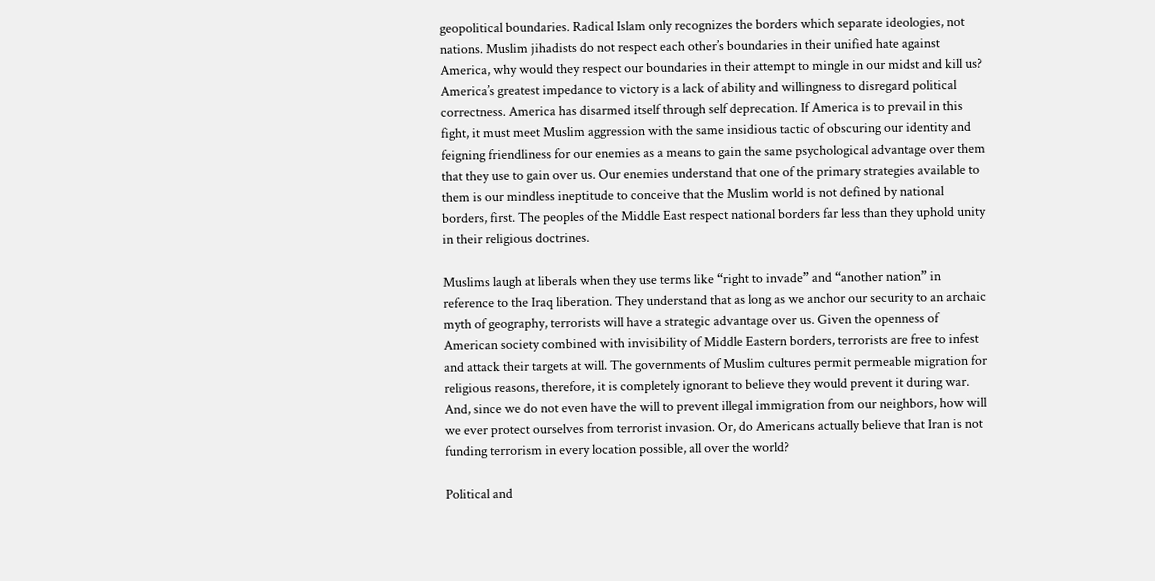geopolitical boundaries. Radical Islam only recognizes the borders which separate ideologies, not nations. Muslim jihadists do not respect each other’s boundaries in their unified hate against America, why would they respect our boundaries in their attempt to mingle in our midst and kill us?
America’s greatest impedance to victory is a lack of ability and willingness to disregard political correctness. America has disarmed itself through self deprecation. If America is to prevail in this fight, it must meet Muslim aggression with the same insidious tactic of obscuring our identity and feigning friendliness for our enemies as a means to gain the same psychological advantage over them that they use to gain over us. Our enemies understand that one of the primary strategies available to them is our mindless ineptitude to conceive that the Muslim world is not defined by national borders, first. The peoples of the Middle East respect national borders far less than they uphold unity in their religious doctrines.

Muslims laugh at liberals when they use terms like “right to invade” and “another nation” in reference to the Iraq liberation. They understand that as long as we anchor our security to an archaic myth of geography, terrorists will have a strategic advantage over us. Given the openness of American society combined with invisibility of Middle Eastern borders, terrorists are free to infest and attack their targets at will. The governments of Muslim cultures permit permeable migration for religious reasons, therefore, it is completely ignorant to believe they would prevent it during war. And, since we do not even have the will to prevent illegal immigration from our neighbors, how will we ever protect ourselves from terrorist invasion. Or, do Americans actually believe that Iran is not funding terrorism in every location possible, all over the world?

Political and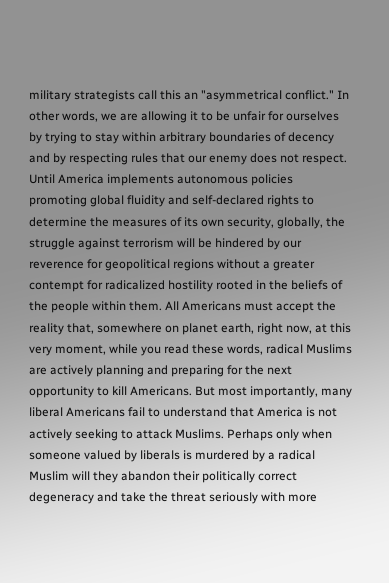military strategists call this an "asymmetrical conflict." In other words, we are allowing it to be unfair for ourselves by trying to stay within arbitrary boundaries of decency and by respecting rules that our enemy does not respect. Until America implements autonomous policies promoting global fluidity and self-declared rights to determine the measures of its own security, globally, the struggle against terrorism will be hindered by our reverence for geopolitical regions without a greater contempt for radicalized hostility rooted in the beliefs of the people within them. All Americans must accept the reality that, somewhere on planet earth, right now, at this very moment, while you read these words, radical Muslims are actively planning and preparing for the next opportunity to kill Americans. But most importantly, many liberal Americans fail to understand that America is not actively seeking to attack Muslims. Perhaps only when someone valued by liberals is murdered by a radical Muslim will they abandon their politically correct degeneracy and take the threat seriously with more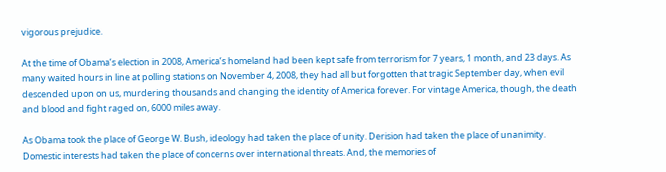vigorous prejudice.

At the time of Obama’s election in 2008, America’s homeland had been kept safe from terrorism for 7 years, 1 month, and 23 days. As many waited hours in line at polling stations on November 4, 2008, they had all but forgotten that tragic September day, when evil descended upon on us, murdering thousands and changing the identity of America forever. For vintage America, though, the death and blood and fight raged on, 6000 miles away.

As Obama took the place of George W. Bush, ideology had taken the place of unity. Derision had taken the place of unanimity. Domestic interests had taken the place of concerns over international threats. And, the memories of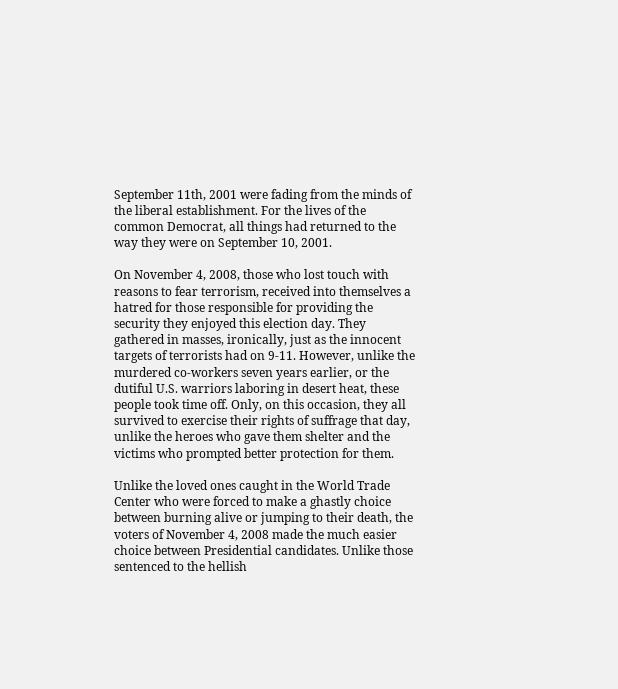September 11th, 2001 were fading from the minds of the liberal establishment. For the lives of the common Democrat, all things had returned to the way they were on September 10, 2001.

On November 4, 2008, those who lost touch with reasons to fear terrorism, received into themselves a hatred for those responsible for providing the security they enjoyed this election day. They gathered in masses, ironically, just as the innocent targets of terrorists had on 9-11. However, unlike the murdered co-workers seven years earlier, or the dutiful U.S. warriors laboring in desert heat, these people took time off. Only, on this occasion, they all survived to exercise their rights of suffrage that day, unlike the heroes who gave them shelter and the victims who prompted better protection for them.

Unlike the loved ones caught in the World Trade Center who were forced to make a ghastly choice between burning alive or jumping to their death, the voters of November 4, 2008 made the much easier choice between Presidential candidates. Unlike those sentenced to the hellish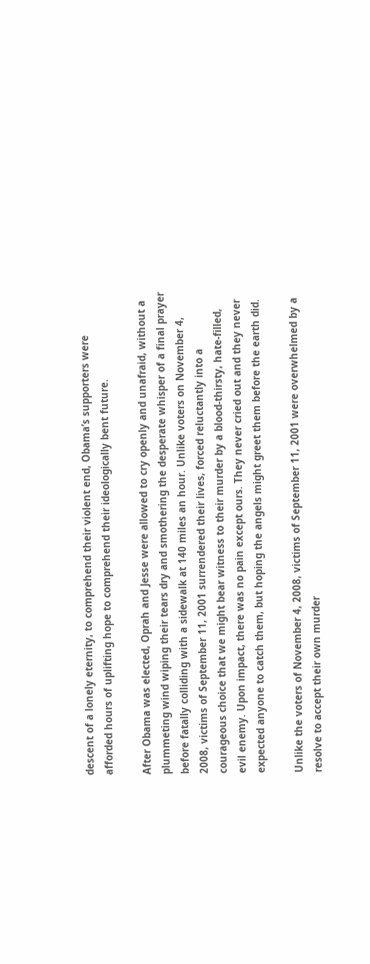descent of a lonely eternity, to comprehend their violent end, Obama’s supporters were afforded hours of uplifting hope to comprehend their ideologically bent future.

After Obama was elected, Oprah and Jesse were allowed to cry openly and unafraid, without a plummeting wind wiping their tears dry and smothering the desperate whisper of a final prayer before fatally colliding with a sidewalk at 140 miles an hour. Unlike voters on November 4, 2008, victims of September 11, 2001 surrendered their lives, forced reluctantly into a courageous choice that we might bear witness to their murder by a blood-thirsty, hate-filled, evil enemy. Upon impact, there was no pain except ours. They never cried out and they never expected anyone to catch them, but hoping the angels might greet them before the earth did.

Unlike the voters of November 4, 2008, victims of September 11, 2001 were overwhelmed by a resolve to accept their own murder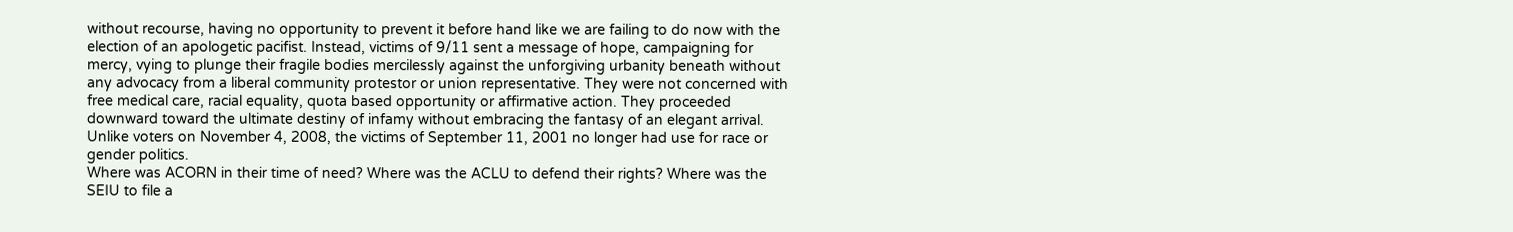without recourse, having no opportunity to prevent it before hand like we are failing to do now with the election of an apologetic pacifist. Instead, victims of 9/11 sent a message of hope, campaigning for mercy, vying to plunge their fragile bodies mercilessly against the unforgiving urbanity beneath without any advocacy from a liberal community protestor or union representative. They were not concerned with free medical care, racial equality, quota based opportunity or affirmative action. They proceeded downward toward the ultimate destiny of infamy without embracing the fantasy of an elegant arrival.
Unlike voters on November 4, 2008, the victims of September 11, 2001 no longer had use for race or gender politics.
Where was ACORN in their time of need? Where was the ACLU to defend their rights? Where was the SEIU to file a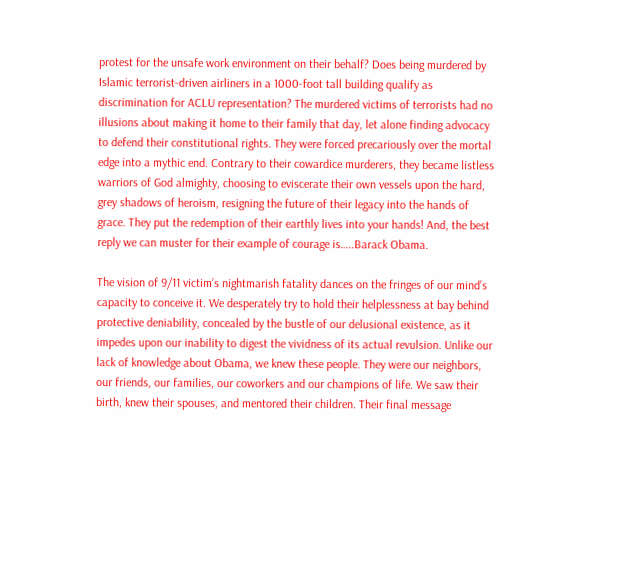protest for the unsafe work environment on their behalf? Does being murdered by Islamic terrorist-driven airliners in a 1000-foot tall building qualify as discrimination for ACLU representation? The murdered victims of terrorists had no illusions about making it home to their family that day, let alone finding advocacy to defend their constitutional rights. They were forced precariously over the mortal edge into a mythic end. Contrary to their cowardice murderers, they became listless warriors of God almighty, choosing to eviscerate their own vessels upon the hard, grey shadows of heroism, resigning the future of their legacy into the hands of grace. They put the redemption of their earthly lives into your hands! And, the best reply we can muster for their example of courage is…..Barack Obama.

The vision of 9/11 victim’s nightmarish fatality dances on the fringes of our mind’s capacity to conceive it. We desperately try to hold their helplessness at bay behind protective deniability, concealed by the bustle of our delusional existence, as it impedes upon our inability to digest the vividness of its actual revulsion. Unlike our lack of knowledge about Obama, we knew these people. They were our neighbors, our friends, our families, our coworkers and our champions of life. We saw their birth, knew their spouses, and mentored their children. Their final message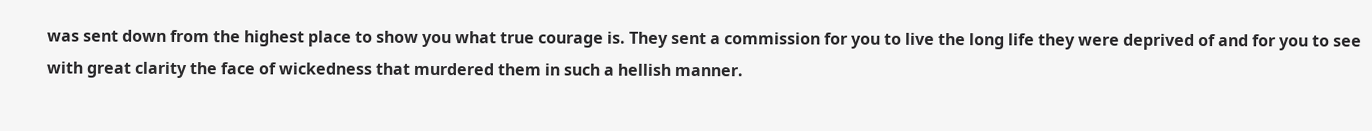was sent down from the highest place to show you what true courage is. They sent a commission for you to live the long life they were deprived of and for you to see with great clarity the face of wickedness that murdered them in such a hellish manner.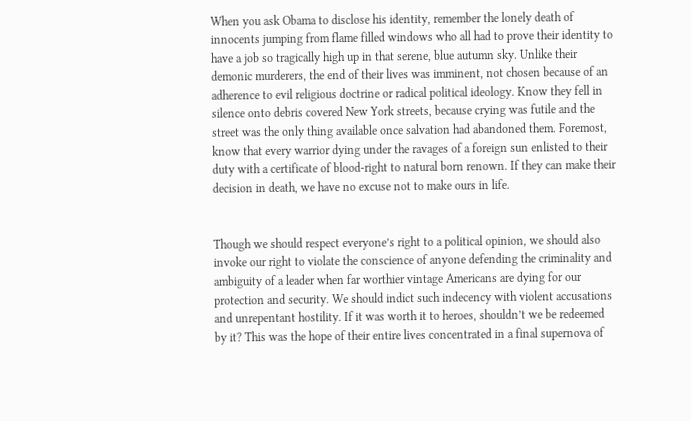When you ask Obama to disclose his identity, remember the lonely death of innocents jumping from flame filled windows who all had to prove their identity to have a job so tragically high up in that serene, blue autumn sky. Unlike their demonic murderers, the end of their lives was imminent, not chosen because of an adherence to evil religious doctrine or radical political ideology. Know they fell in silence onto debris covered New York streets, because crying was futile and the street was the only thing available once salvation had abandoned them. Foremost, know that every warrior dying under the ravages of a foreign sun enlisted to their duty with a certificate of blood-right to natural born renown. If they can make their decision in death, we have no excuse not to make ours in life.


Though we should respect everyone’s right to a political opinion, we should also invoke our right to violate the conscience of anyone defending the criminality and ambiguity of a leader when far worthier vintage Americans are dying for our protection and security. We should indict such indecency with violent accusations and unrepentant hostility. If it was worth it to heroes, shouldn’t we be redeemed by it? This was the hope of their entire lives concentrated in a final supernova of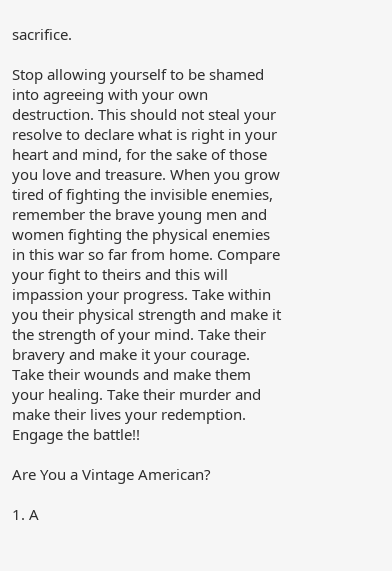sacrifice.

Stop allowing yourself to be shamed into agreeing with your own destruction. This should not steal your resolve to declare what is right in your heart and mind, for the sake of those you love and treasure. When you grow tired of fighting the invisible enemies, remember the brave young men and women fighting the physical enemies in this war so far from home. Compare your fight to theirs and this will impassion your progress. Take within you their physical strength and make it the strength of your mind. Take their bravery and make it your courage. Take their wounds and make them your healing. Take their murder and make their lives your redemption. Engage the battle!!

Are You a Vintage American?

1. A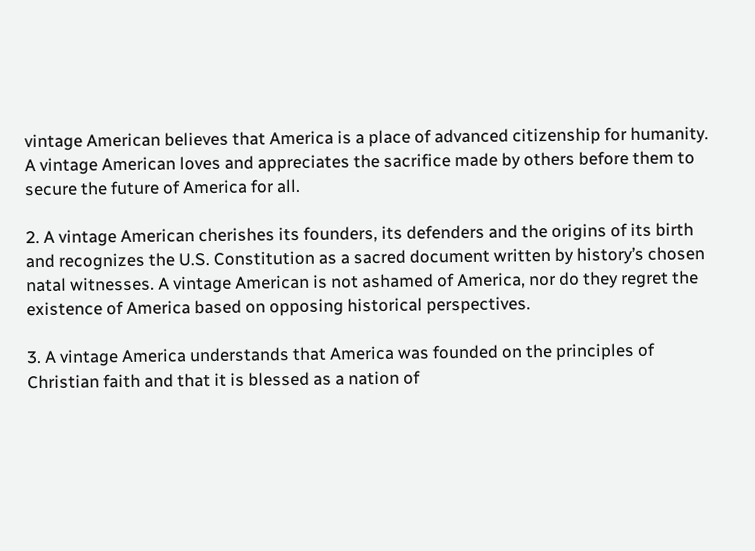vintage American believes that America is a place of advanced citizenship for humanity. A vintage American loves and appreciates the sacrifice made by others before them to secure the future of America for all.

2. A vintage American cherishes its founders, its defenders and the origins of its birth and recognizes the U.S. Constitution as a sacred document written by history’s chosen natal witnesses. A vintage American is not ashamed of America, nor do they regret the existence of America based on opposing historical perspectives.

3. A vintage America understands that America was founded on the principles of Christian faith and that it is blessed as a nation of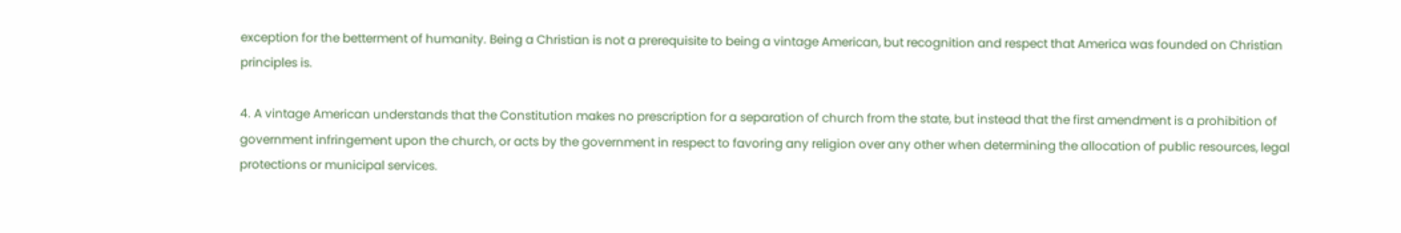exception for the betterment of humanity. Being a Christian is not a prerequisite to being a vintage American, but recognition and respect that America was founded on Christian principles is.

4. A vintage American understands that the Constitution makes no prescription for a separation of church from the state, but instead that the first amendment is a prohibition of government infringement upon the church, or acts by the government in respect to favoring any religion over any other when determining the allocation of public resources, legal protections or municipal services.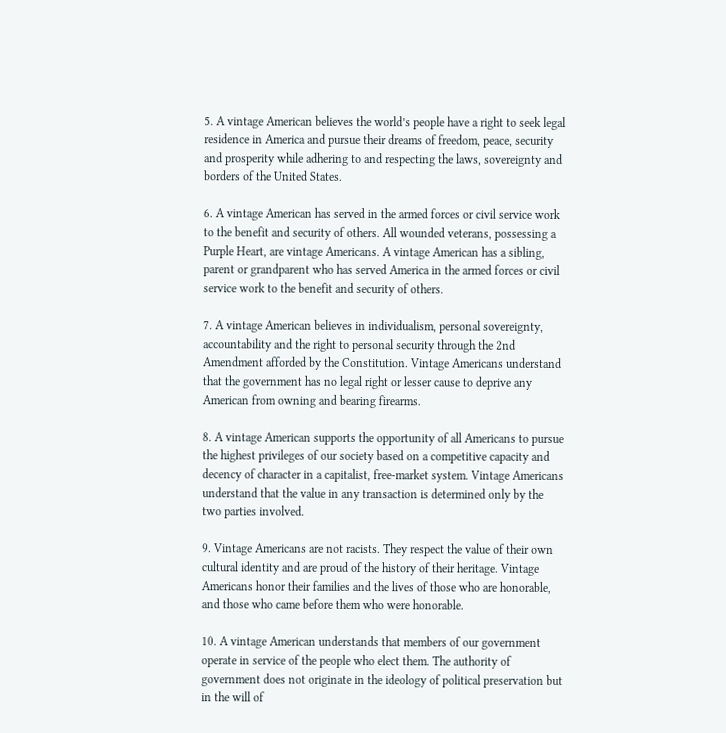5. A vintage American believes the world’s people have a right to seek legal residence in America and pursue their dreams of freedom, peace, security and prosperity while adhering to and respecting the laws, sovereignty and borders of the United States.

6. A vintage American has served in the armed forces or civil service work to the benefit and security of others. All wounded veterans, possessing a Purple Heart, are vintage Americans. A vintage American has a sibling, parent or grandparent who has served America in the armed forces or civil service work to the benefit and security of others.

7. A vintage American believes in individualism, personal sovereignty, accountability and the right to personal security through the 2nd Amendment afforded by the Constitution. Vintage Americans understand that the government has no legal right or lesser cause to deprive any American from owning and bearing firearms.

8. A vintage American supports the opportunity of all Americans to pursue the highest privileges of our society based on a competitive capacity and decency of character in a capitalist, free-market system. Vintage Americans understand that the value in any transaction is determined only by the two parties involved.

9. Vintage Americans are not racists. They respect the value of their own cultural identity and are proud of the history of their heritage. Vintage Americans honor their families and the lives of those who are honorable, and those who came before them who were honorable.

10. A vintage American understands that members of our government operate in service of the people who elect them. The authority of government does not originate in the ideology of political preservation but in the will of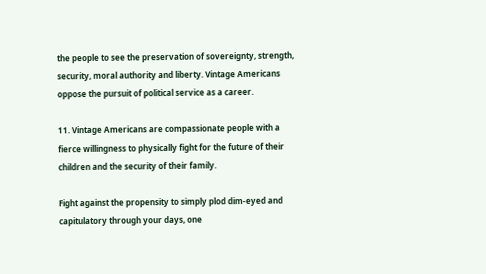the people to see the preservation of sovereignty, strength, security, moral authority and liberty. Vintage Americans oppose the pursuit of political service as a career.

11. Vintage Americans are compassionate people with a fierce willingness to physically fight for the future of their children and the security of their family.

Fight against the propensity to simply plod dim-eyed and capitulatory through your days, one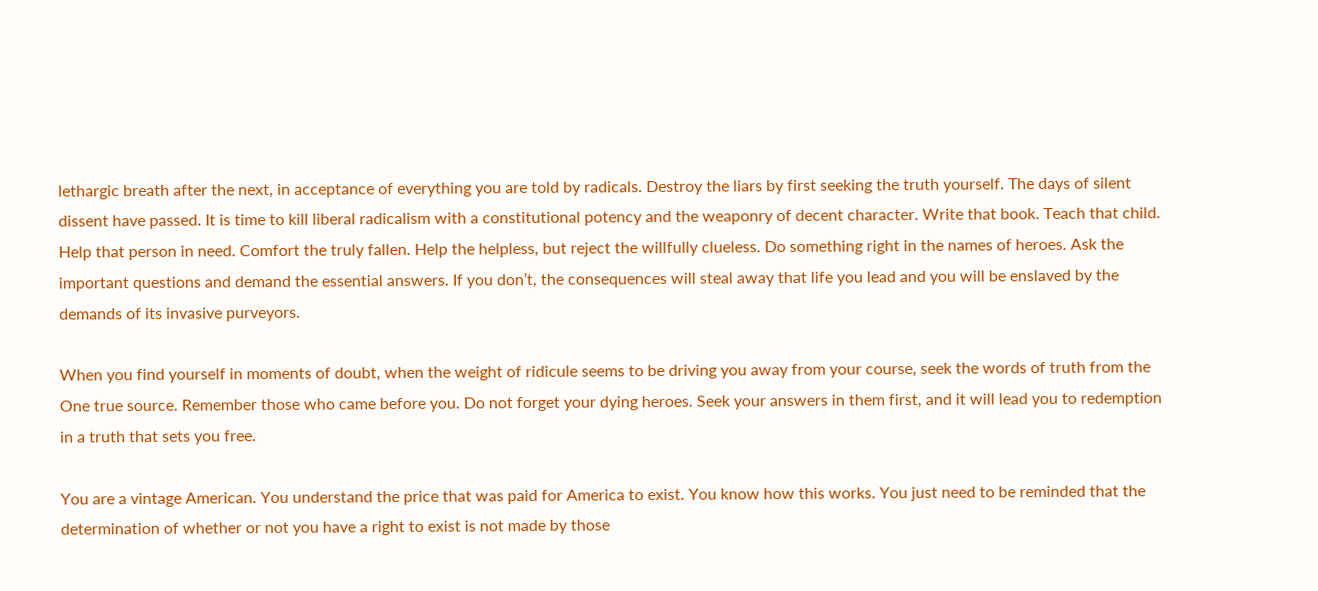lethargic breath after the next, in acceptance of everything you are told by radicals. Destroy the liars by first seeking the truth yourself. The days of silent dissent have passed. It is time to kill liberal radicalism with a constitutional potency and the weaponry of decent character. Write that book. Teach that child. Help that person in need. Comfort the truly fallen. Help the helpless, but reject the willfully clueless. Do something right in the names of heroes. Ask the important questions and demand the essential answers. If you don’t, the consequences will steal away that life you lead and you will be enslaved by the demands of its invasive purveyors.

When you find yourself in moments of doubt, when the weight of ridicule seems to be driving you away from your course, seek the words of truth from the One true source. Remember those who came before you. Do not forget your dying heroes. Seek your answers in them first, and it will lead you to redemption in a truth that sets you free.

You are a vintage American. You understand the price that was paid for America to exist. You know how this works. You just need to be reminded that the determination of whether or not you have a right to exist is not made by those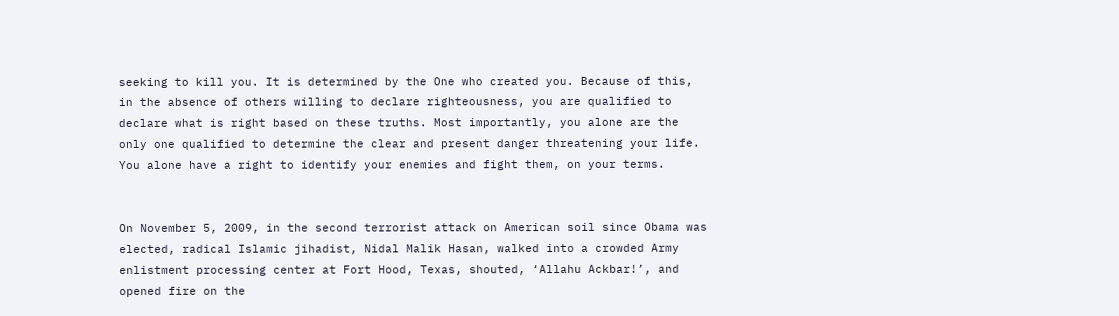seeking to kill you. It is determined by the One who created you. Because of this, in the absence of others willing to declare righteousness, you are qualified to declare what is right based on these truths. Most importantly, you alone are the only one qualified to determine the clear and present danger threatening your life. You alone have a right to identify your enemies and fight them, on your terms.


On November 5, 2009, in the second terrorist attack on American soil since Obama was elected, radical Islamic jihadist, Nidal Malik Hasan, walked into a crowded Army enlistment processing center at Fort Hood, Texas, shouted, ‘Allahu Ackbar!’, and opened fire on the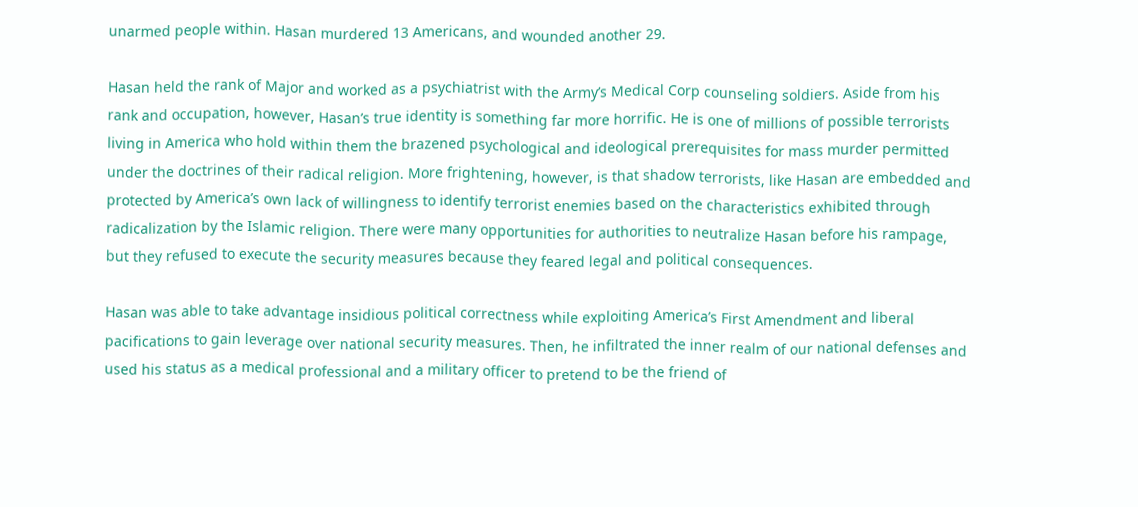unarmed people within. Hasan murdered 13 Americans, and wounded another 29.

Hasan held the rank of Major and worked as a psychiatrist with the Army’s Medical Corp counseling soldiers. Aside from his rank and occupation, however, Hasan’s true identity is something far more horrific. He is one of millions of possible terrorists living in America who hold within them the brazened psychological and ideological prerequisites for mass murder permitted under the doctrines of their radical religion. More frightening, however, is that shadow terrorists, like Hasan are embedded and protected by America’s own lack of willingness to identify terrorist enemies based on the characteristics exhibited through radicalization by the Islamic religion. There were many opportunities for authorities to neutralize Hasan before his rampage, but they refused to execute the security measures because they feared legal and political consequences.

Hasan was able to take advantage insidious political correctness while exploiting America’s First Amendment and liberal pacifications to gain leverage over national security measures. Then, he infiltrated the inner realm of our national defenses and used his status as a medical professional and a military officer to pretend to be the friend of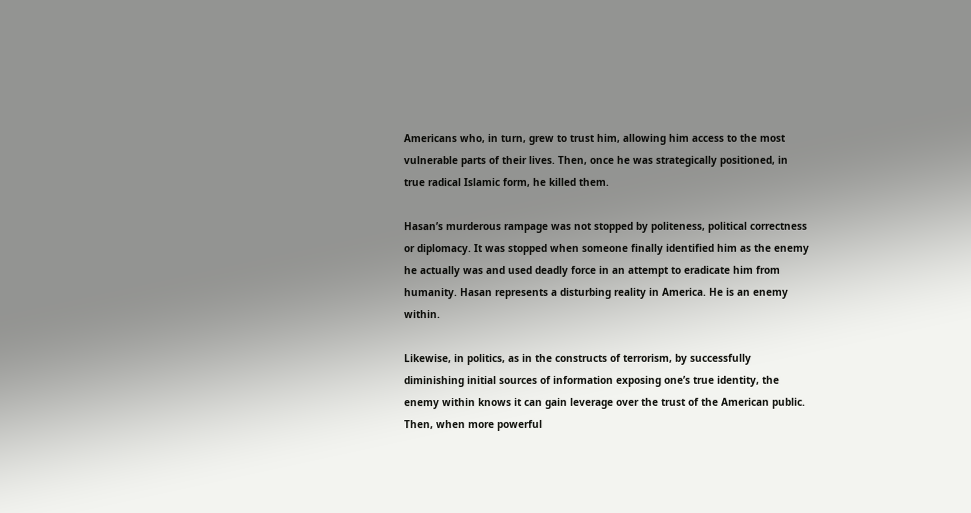Americans who, in turn, grew to trust him, allowing him access to the most vulnerable parts of their lives. Then, once he was strategically positioned, in true radical Islamic form, he killed them.

Hasan’s murderous rampage was not stopped by politeness, political correctness or diplomacy. It was stopped when someone finally identified him as the enemy he actually was and used deadly force in an attempt to eradicate him from humanity. Hasan represents a disturbing reality in America. He is an enemy within.

Likewise, in politics, as in the constructs of terrorism, by successfully diminishing initial sources of information exposing one’s true identity, the enemy within knows it can gain leverage over the trust of the American public. Then, when more powerful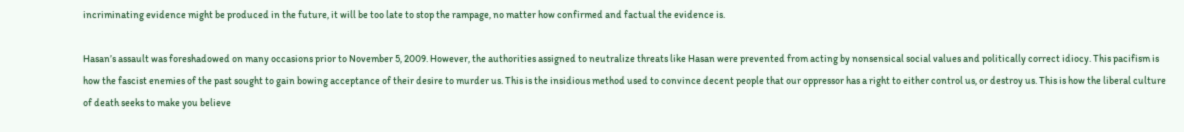incriminating evidence might be produced in the future, it will be too late to stop the rampage, no matter how confirmed and factual the evidence is.

Hasan’s assault was foreshadowed on many occasions prior to November 5, 2009. However, the authorities assigned to neutralize threats like Hasan were prevented from acting by nonsensical social values and politically correct idiocy. This pacifism is how the fascist enemies of the past sought to gain bowing acceptance of their desire to murder us. This is the insidious method used to convince decent people that our oppressor has a right to either control us, or destroy us. This is how the liberal culture of death seeks to make you believe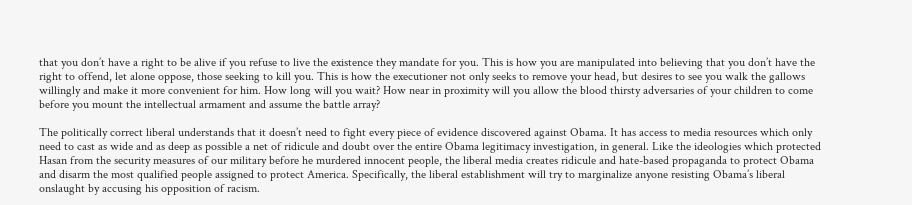that you don’t have a right to be alive if you refuse to live the existence they mandate for you. This is how you are manipulated into believing that you don’t have the right to offend, let alone oppose, those seeking to kill you. This is how the executioner not only seeks to remove your head, but desires to see you walk the gallows willingly and make it more convenient for him. How long will you wait? How near in proximity will you allow the blood thirsty adversaries of your children to come before you mount the intellectual armament and assume the battle array?

The politically correct liberal understands that it doesn’t need to fight every piece of evidence discovered against Obama. It has access to media resources which only need to cast as wide and as deep as possible a net of ridicule and doubt over the entire Obama legitimacy investigation, in general. Like the ideologies which protected Hasan from the security measures of our military before he murdered innocent people, the liberal media creates ridicule and hate-based propaganda to protect Obama and disarm the most qualified people assigned to protect America. Specifically, the liberal establishment will try to marginalize anyone resisting Obama’s liberal onslaught by accusing his opposition of racism.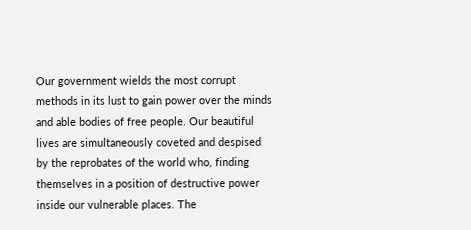Our government wields the most corrupt methods in its lust to gain power over the minds and able bodies of free people. Our beautiful lives are simultaneously coveted and despised by the reprobates of the world who, finding themselves in a position of destructive power inside our vulnerable places. The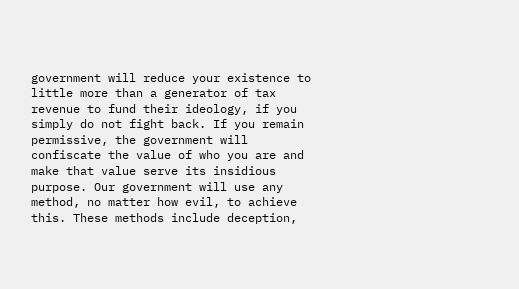government will reduce your existence to little more than a generator of tax revenue to fund their ideology, if you simply do not fight back. If you remain permissive, the government will confiscate the value of who you are and make that value serve its insidious purpose. Our government will use any method, no matter how evil, to achieve this. These methods include deception,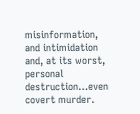misinformation, and intimidation and, at its worst, personal destruction…even covert murder.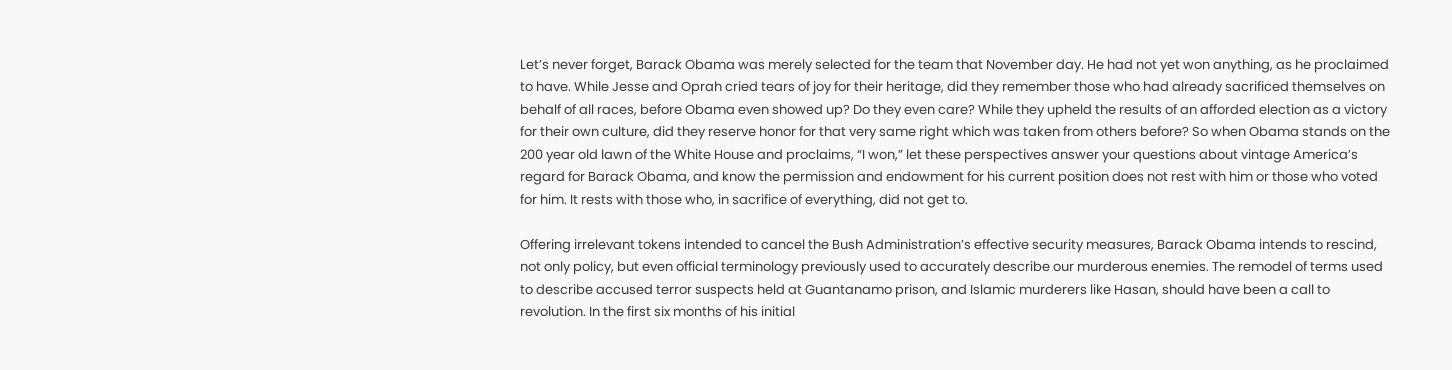Let’s never forget, Barack Obama was merely selected for the team that November day. He had not yet won anything, as he proclaimed to have. While Jesse and Oprah cried tears of joy for their heritage, did they remember those who had already sacrificed themselves on behalf of all races, before Obama even showed up? Do they even care? While they upheld the results of an afforded election as a victory for their own culture, did they reserve honor for that very same right which was taken from others before? So when Obama stands on the 200 year old lawn of the White House and proclaims, “I won,” let these perspectives answer your questions about vintage America’s regard for Barack Obama, and know the permission and endowment for his current position does not rest with him or those who voted for him. It rests with those who, in sacrifice of everything, did not get to.

Offering irrelevant tokens intended to cancel the Bush Administration’s effective security measures, Barack Obama intends to rescind, not only policy, but even official terminology previously used to accurately describe our murderous enemies. The remodel of terms used to describe accused terror suspects held at Guantanamo prison, and Islamic murderers like Hasan, should have been a call to revolution. In the first six months of his initial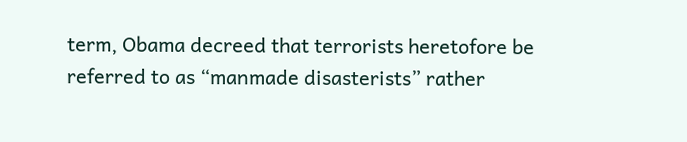term, Obama decreed that terrorists heretofore be referred to as “manmade disasterists” rather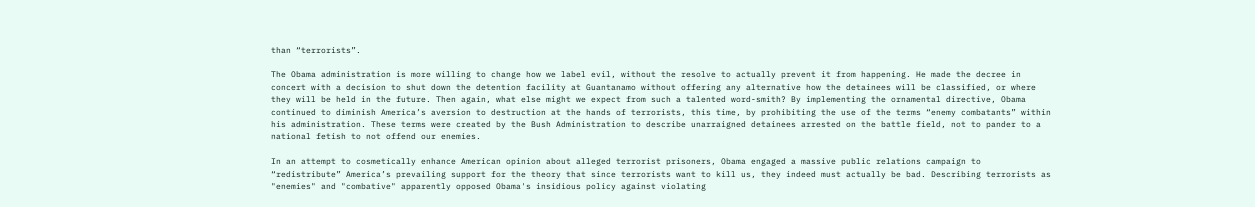than “terrorists”.

The Obama administration is more willing to change how we label evil, without the resolve to actually prevent it from happening. He made the decree in concert with a decision to shut down the detention facility at Guantanamo without offering any alternative how the detainees will be classified, or where they will be held in the future. Then again, what else might we expect from such a talented word-smith? By implementing the ornamental directive, Obama continued to diminish America’s aversion to destruction at the hands of terrorists, this time, by prohibiting the use of the terms “enemy combatants” within his administration. These terms were created by the Bush Administration to describe unarraigned detainees arrested on the battle field, not to pander to a national fetish to not offend our enemies.

In an attempt to cosmetically enhance American opinion about alleged terrorist prisoners, Obama engaged a massive public relations campaign to “redistribute” America’s prevailing support for the theory that since terrorists want to kill us, they indeed must actually be bad. Describing terrorists as "enemies" and "combative" apparently opposed Obama's insidious policy against violating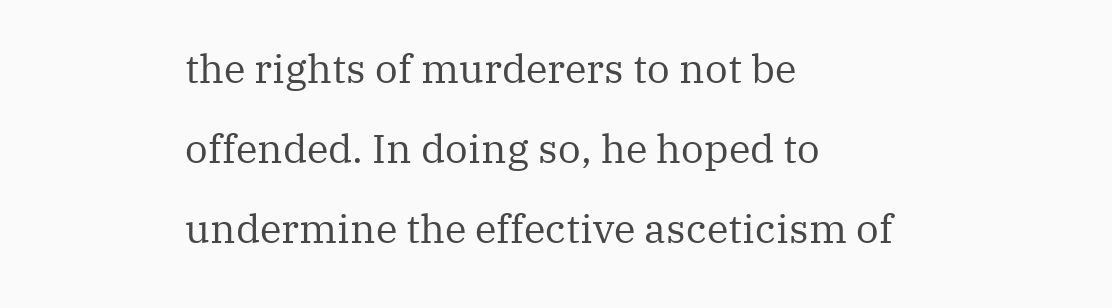the rights of murderers to not be offended. In doing so, he hoped to undermine the effective asceticism of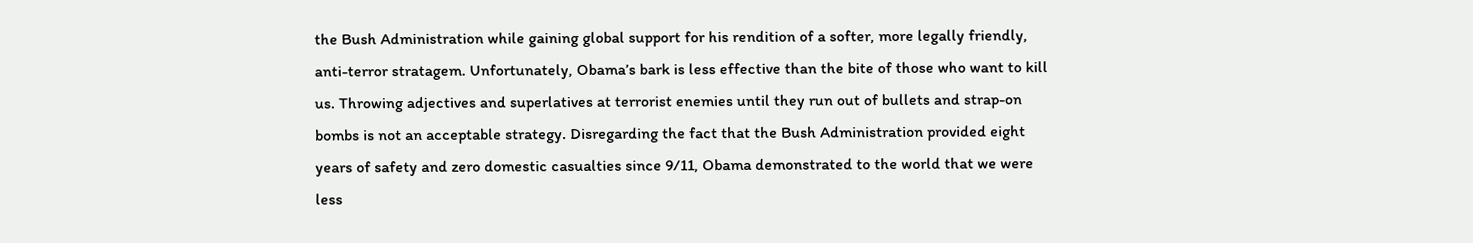the Bush Administration while gaining global support for his rendition of a softer, more legally friendly, anti-terror stratagem. Unfortunately, Obama’s bark is less effective than the bite of those who want to kill us. Throwing adjectives and superlatives at terrorist enemies until they run out of bullets and strap-on bombs is not an acceptable strategy. Disregarding the fact that the Bush Administration provided eight years of safety and zero domestic casualties since 9/11, Obama demonstrated to the world that we were less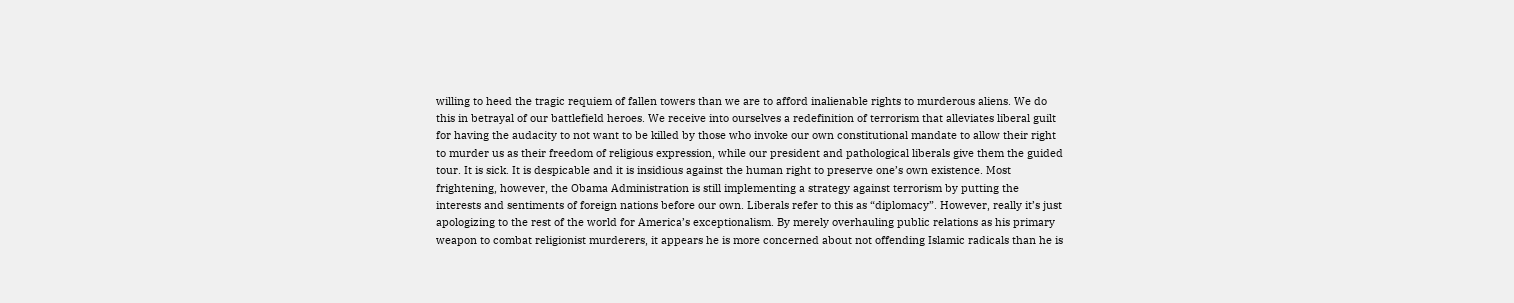willing to heed the tragic requiem of fallen towers than we are to afford inalienable rights to murderous aliens. We do this in betrayal of our battlefield heroes. We receive into ourselves a redefinition of terrorism that alleviates liberal guilt for having the audacity to not want to be killed by those who invoke our own constitutional mandate to allow their right to murder us as their freedom of religious expression, while our president and pathological liberals give them the guided tour. It is sick. It is despicable and it is insidious against the human right to preserve one’s own existence. Most frightening, however, the Obama Administration is still implementing a strategy against terrorism by putting the interests and sentiments of foreign nations before our own. Liberals refer to this as “diplomacy”. However, really it’s just apologizing to the rest of the world for America’s exceptionalism. By merely overhauling public relations as his primary weapon to combat religionist murderers, it appears he is more concerned about not offending Islamic radicals than he is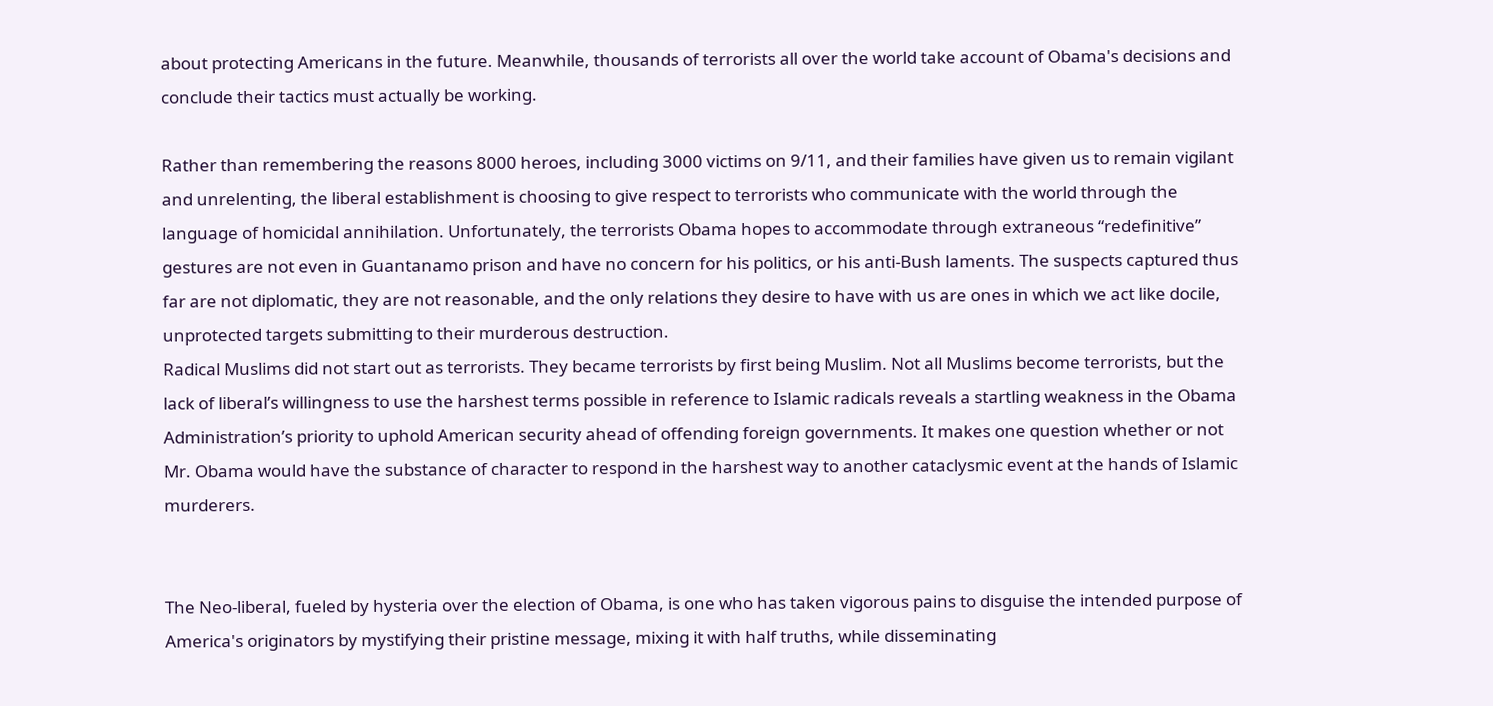about protecting Americans in the future. Meanwhile, thousands of terrorists all over the world take account of Obama's decisions and conclude their tactics must actually be working.

Rather than remembering the reasons 8000 heroes, including 3000 victims on 9/11, and their families have given us to remain vigilant and unrelenting, the liberal establishment is choosing to give respect to terrorists who communicate with the world through the language of homicidal annihilation. Unfortunately, the terrorists Obama hopes to accommodate through extraneous “redefinitive” gestures are not even in Guantanamo prison and have no concern for his politics, or his anti-Bush laments. The suspects captured thus far are not diplomatic, they are not reasonable, and the only relations they desire to have with us are ones in which we act like docile, unprotected targets submitting to their murderous destruction.
Radical Muslims did not start out as terrorists. They became terrorists by first being Muslim. Not all Muslims become terrorists, but the lack of liberal’s willingness to use the harshest terms possible in reference to Islamic radicals reveals a startling weakness in the Obama Administration’s priority to uphold American security ahead of offending foreign governments. It makes one question whether or not Mr. Obama would have the substance of character to respond in the harshest way to another cataclysmic event at the hands of Islamic murderers.


The Neo-liberal, fueled by hysteria over the election of Obama, is one who has taken vigorous pains to disguise the intended purpose of America's originators by mystifying their pristine message, mixing it with half truths, while disseminating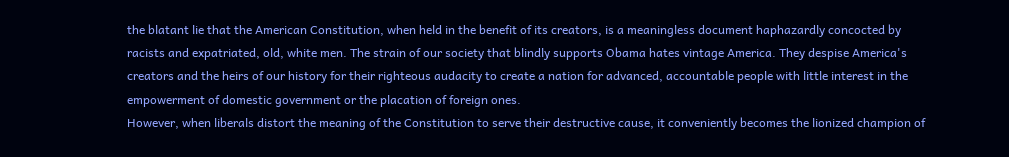the blatant lie that the American Constitution, when held in the benefit of its creators, is a meaningless document haphazardly concocted by racists and expatriated, old, white men. The strain of our society that blindly supports Obama hates vintage America. They despise America's creators and the heirs of our history for their righteous audacity to create a nation for advanced, accountable people with little interest in the empowerment of domestic government or the placation of foreign ones.
However, when liberals distort the meaning of the Constitution to serve their destructive cause, it conveniently becomes the lionized champion of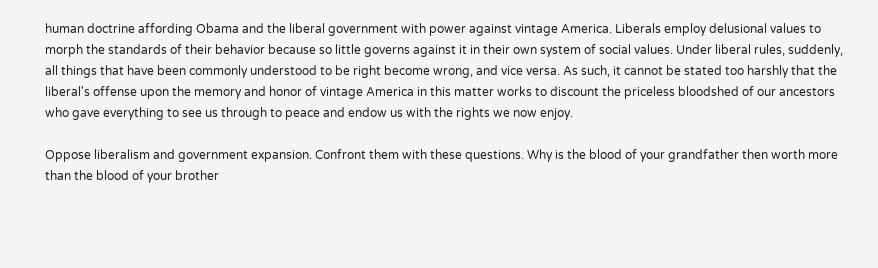human doctrine affording Obama and the liberal government with power against vintage America. Liberals employ delusional values to morph the standards of their behavior because so little governs against it in their own system of social values. Under liberal rules, suddenly, all things that have been commonly understood to be right become wrong, and vice versa. As such, it cannot be stated too harshly that the liberal's offense upon the memory and honor of vintage America in this matter works to discount the priceless bloodshed of our ancestors who gave everything to see us through to peace and endow us with the rights we now enjoy.

Oppose liberalism and government expansion. Confront them with these questions. Why is the blood of your grandfather then worth more than the blood of your brother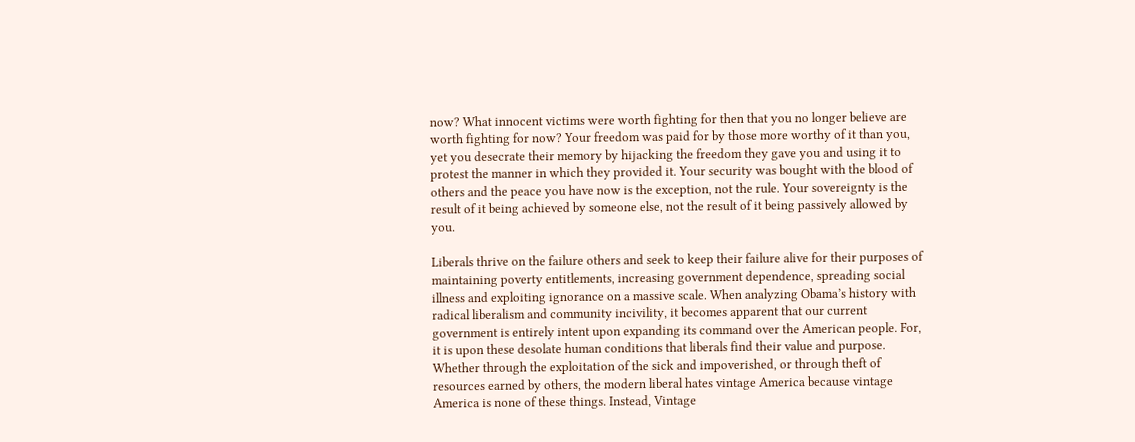now? What innocent victims were worth fighting for then that you no longer believe are worth fighting for now? Your freedom was paid for by those more worthy of it than you, yet you desecrate their memory by hijacking the freedom they gave you and using it to protest the manner in which they provided it. Your security was bought with the blood of others and the peace you have now is the exception, not the rule. Your sovereignty is the result of it being achieved by someone else, not the result of it being passively allowed by you.

Liberals thrive on the failure others and seek to keep their failure alive for their purposes of maintaining poverty entitlements, increasing government dependence, spreading social illness and exploiting ignorance on a massive scale. When analyzing Obama’s history with radical liberalism and community incivility, it becomes apparent that our current government is entirely intent upon expanding its command over the American people. For, it is upon these desolate human conditions that liberals find their value and purpose. Whether through the exploitation of the sick and impoverished, or through theft of resources earned by others, the modern liberal hates vintage America because vintage America is none of these things. Instead, Vintage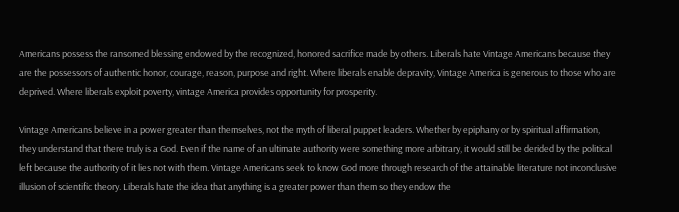Americans possess the ransomed blessing endowed by the recognized, honored sacrifice made by others. Liberals hate Vintage Americans because they are the possessors of authentic honor, courage, reason, purpose and right. Where liberals enable depravity, Vintage America is generous to those who are deprived. Where liberals exploit poverty, vintage America provides opportunity for prosperity.

Vintage Americans believe in a power greater than themselves, not the myth of liberal puppet leaders. Whether by epiphany or by spiritual affirmation, they understand that there truly is a God. Even if the name of an ultimate authority were something more arbitrary, it would still be derided by the political left because the authority of it lies not with them. Vintage Americans seek to know God more through research of the attainable literature not inconclusive illusion of scientific theory. Liberals hate the idea that anything is a greater power than them so they endow the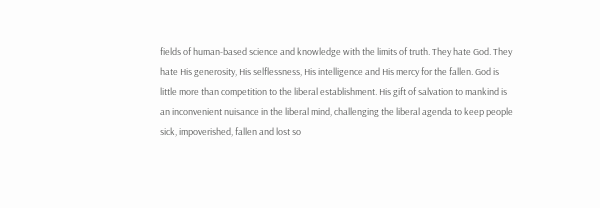fields of human-based science and knowledge with the limits of truth. They hate God. They hate His generosity, His selflessness, His intelligence and His mercy for the fallen. God is little more than competition to the liberal establishment. His gift of salvation to mankind is an inconvenient nuisance in the liberal mind, challenging the liberal agenda to keep people sick, impoverished, fallen and lost so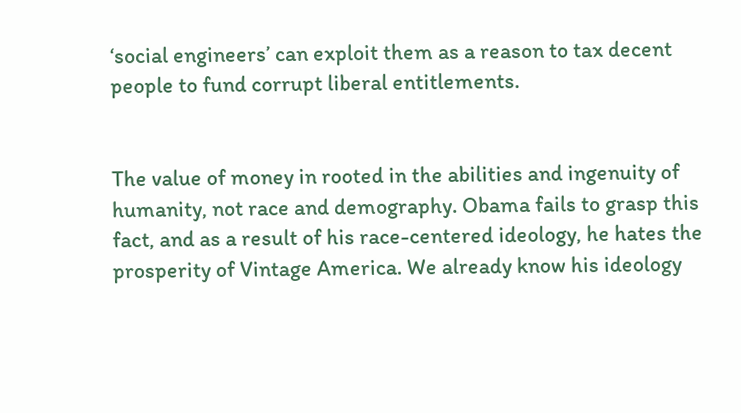‘social engineers’ can exploit them as a reason to tax decent people to fund corrupt liberal entitlements.


The value of money in rooted in the abilities and ingenuity of humanity, not race and demography. Obama fails to grasp this fact, and as a result of his race-centered ideology, he hates the prosperity of Vintage America. We already know his ideology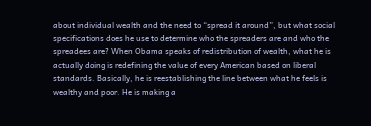about individual wealth and the need to “spread it around”, but what social specifications does he use to determine who the spreaders are and who the spreadees are? When Obama speaks of redistribution of wealth, what he is actually doing is redefining the value of every American based on liberal standards. Basically, he is reestablishing the line between what he feels is wealthy and poor. He is making a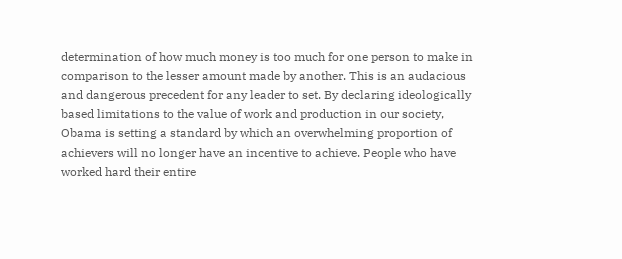determination of how much money is too much for one person to make in comparison to the lesser amount made by another. This is an audacious and dangerous precedent for any leader to set. By declaring ideologically based limitations to the value of work and production in our society, Obama is setting a standard by which an overwhelming proportion of achievers will no longer have an incentive to achieve. People who have worked hard their entire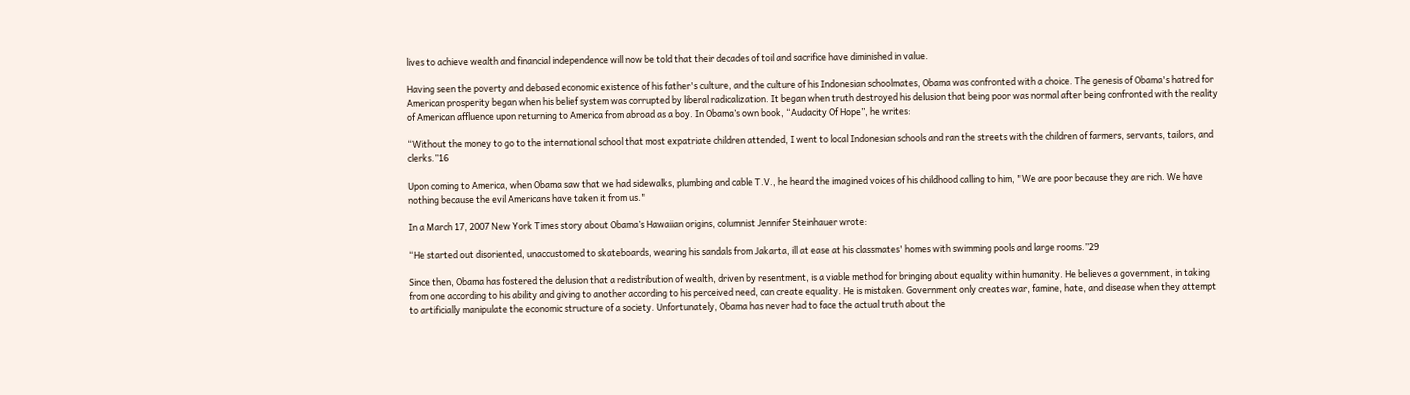lives to achieve wealth and financial independence will now be told that their decades of toil and sacrifice have diminished in value.

Having seen the poverty and debased economic existence of his father's culture, and the culture of his Indonesian schoolmates, Obama was confronted with a choice. The genesis of Obama's hatred for American prosperity began when his belief system was corrupted by liberal radicalization. It began when truth destroyed his delusion that being poor was normal after being confronted with the reality of American affluence upon returning to America from abroad as a boy. In Obama’s own book, “Audacity Of Hope”, he writes:

“Without the money to go to the international school that most expatriate children attended, I went to local Indonesian schools and ran the streets with the children of farmers, servants, tailors, and clerks.”16

Upon coming to America, when Obama saw that we had sidewalks, plumbing and cable T.V., he heard the imagined voices of his childhood calling to him, "We are poor because they are rich. We have nothing because the evil Americans have taken it from us."

In a March 17, 2007 New York Times story about Obama’s Hawaiian origins, columnist Jennifer Steinhauer wrote:

“He started out disoriented, unaccustomed to skateboards, wearing his sandals from Jakarta, ill at ease at his classmates' homes with swimming pools and large rooms.”29

Since then, Obama has fostered the delusion that a redistribution of wealth, driven by resentment, is a viable method for bringing about equality within humanity. He believes a government, in taking from one according to his ability and giving to another according to his perceived need, can create equality. He is mistaken. Government only creates war, famine, hate, and disease when they attempt to artificially manipulate the economic structure of a society. Unfortunately, Obama has never had to face the actual truth about the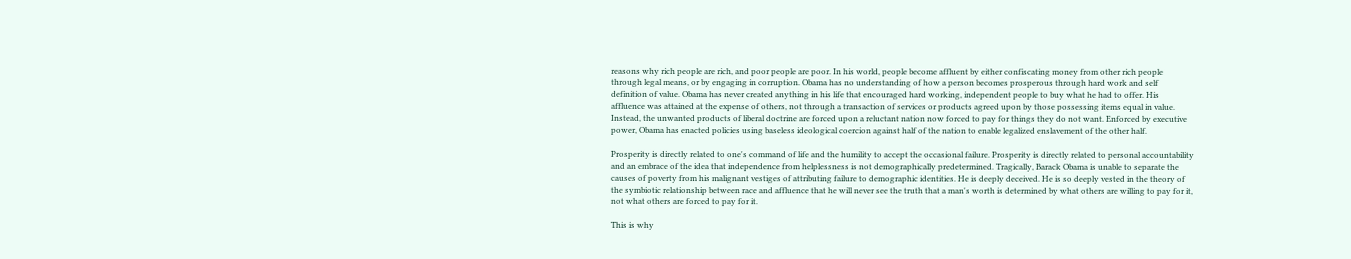reasons why rich people are rich, and poor people are poor. In his world, people become affluent by either confiscating money from other rich people through legal means, or by engaging in corruption. Obama has no understanding of how a person becomes prosperous through hard work and self definition of value. Obama has never created anything in his life that encouraged hard working, independent people to buy what he had to offer. His affluence was attained at the expense of others, not through a transaction of services or products agreed upon by those possessing items equal in value. Instead, the unwanted products of liberal doctrine are forced upon a reluctant nation now forced to pay for things they do not want. Enforced by executive power, Obama has enacted policies using baseless ideological coercion against half of the nation to enable legalized enslavement of the other half.

Prosperity is directly related to one's command of life and the humility to accept the occasional failure. Prosperity is directly related to personal accountability and an embrace of the idea that independence from helplessness is not demographically predetermined. Tragically, Barack Obama is unable to separate the causes of poverty from his malignant vestiges of attributing failure to demographic identities. He is deeply deceived. He is so deeply vested in the theory of the symbiotic relationship between race and affluence that he will never see the truth that a man's worth is determined by what others are willing to pay for it, not what others are forced to pay for it.

This is why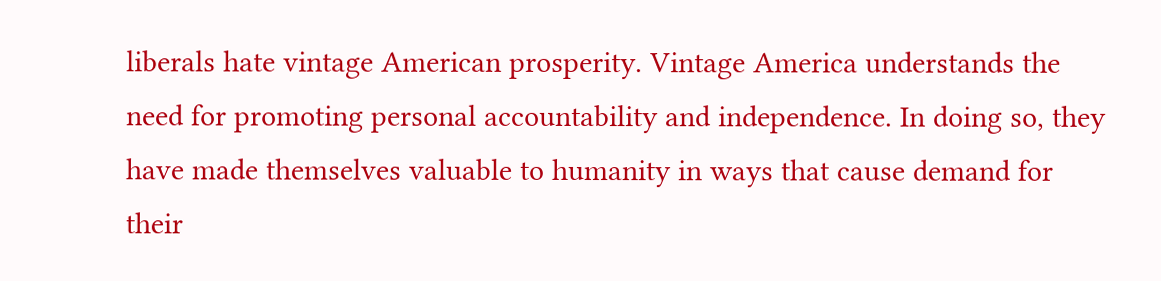liberals hate vintage American prosperity. Vintage America understands the need for promoting personal accountability and independence. In doing so, they have made themselves valuable to humanity in ways that cause demand for their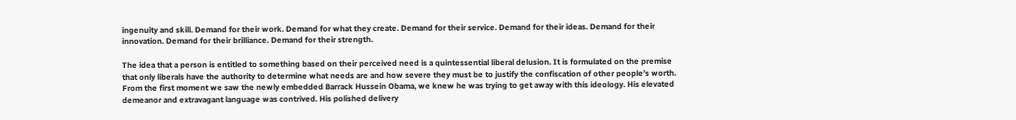ingenuity and skill. Demand for their work. Demand for what they create. Demand for their service. Demand for their ideas. Demand for their innovation. Demand for their brilliance. Demand for their strength.

The idea that a person is entitled to something based on their perceived need is a quintessential liberal delusion. It is formulated on the premise that only liberals have the authority to determine what needs are and how severe they must be to justify the confiscation of other people’s worth. From the first moment we saw the newly embedded Barrack Hussein Obama, we knew he was trying to get away with this ideology. His elevated demeanor and extravagant language was contrived. His polished delivery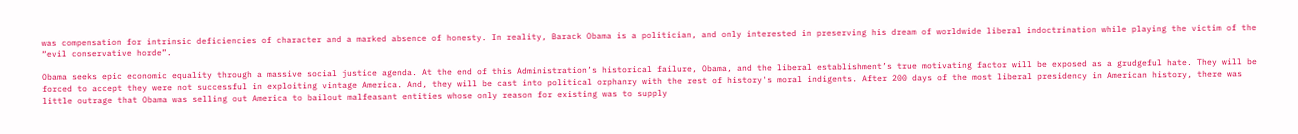was compensation for intrinsic deficiencies of character and a marked absence of honesty. In reality, Barack Obama is a politician, and only interested in preserving his dream of worldwide liberal indoctrination while playing the victim of the “evil conservative horde”.

Obama seeks epic economic equality through a massive social justice agenda. At the end of this Administration’s historical failure, Obama, and the liberal establishment’s true motivating factor will be exposed as a grudgeful hate. They will be forced to accept they were not successful in exploiting vintage America. And, they will be cast into political orphanry with the rest of history's moral indigents. After 200 days of the most liberal presidency in American history, there was little outrage that Obama was selling out America to bailout malfeasant entities whose only reason for existing was to supply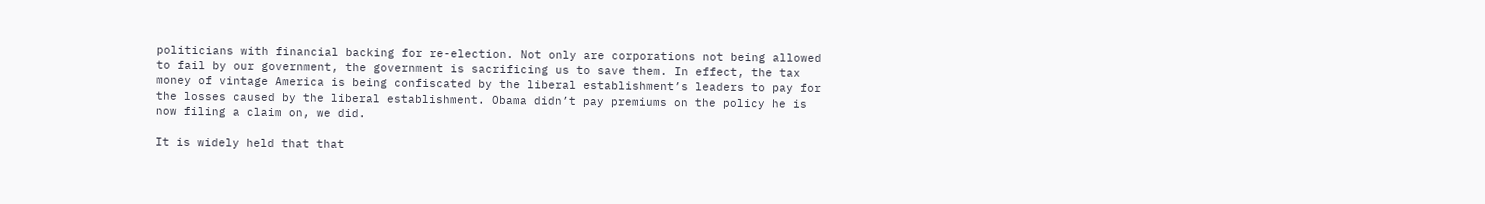politicians with financial backing for re-election. Not only are corporations not being allowed to fail by our government, the government is sacrificing us to save them. In effect, the tax money of vintage America is being confiscated by the liberal establishment’s leaders to pay for the losses caused by the liberal establishment. Obama didn’t pay premiums on the policy he is now filing a claim on, we did.

It is widely held that that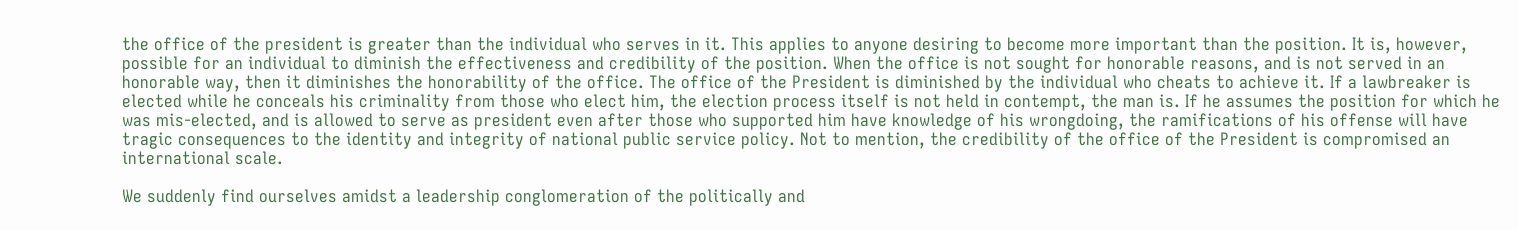the office of the president is greater than the individual who serves in it. This applies to anyone desiring to become more important than the position. It is, however, possible for an individual to diminish the effectiveness and credibility of the position. When the office is not sought for honorable reasons, and is not served in an honorable way, then it diminishes the honorability of the office. The office of the President is diminished by the individual who cheats to achieve it. If a lawbreaker is elected while he conceals his criminality from those who elect him, the election process itself is not held in contempt, the man is. If he assumes the position for which he was mis-elected, and is allowed to serve as president even after those who supported him have knowledge of his wrongdoing, the ramifications of his offense will have tragic consequences to the identity and integrity of national public service policy. Not to mention, the credibility of the office of the President is compromised an international scale.

We suddenly find ourselves amidst a leadership conglomeration of the politically and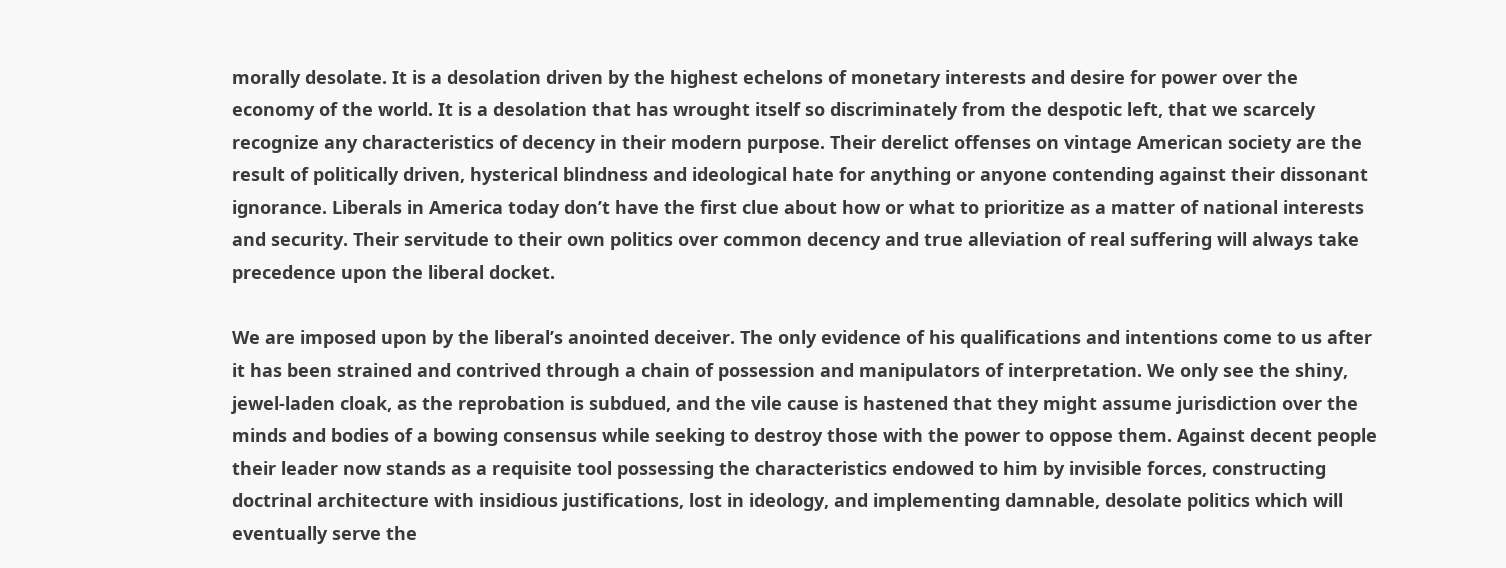morally desolate. It is a desolation driven by the highest echelons of monetary interests and desire for power over the economy of the world. It is a desolation that has wrought itself so discriminately from the despotic left, that we scarcely recognize any characteristics of decency in their modern purpose. Their derelict offenses on vintage American society are the result of politically driven, hysterical blindness and ideological hate for anything or anyone contending against their dissonant ignorance. Liberals in America today don’t have the first clue about how or what to prioritize as a matter of national interests and security. Their servitude to their own politics over common decency and true alleviation of real suffering will always take precedence upon the liberal docket.

We are imposed upon by the liberal’s anointed deceiver. The only evidence of his qualifications and intentions come to us after it has been strained and contrived through a chain of possession and manipulators of interpretation. We only see the shiny, jewel-laden cloak, as the reprobation is subdued, and the vile cause is hastened that they might assume jurisdiction over the minds and bodies of a bowing consensus while seeking to destroy those with the power to oppose them. Against decent people their leader now stands as a requisite tool possessing the characteristics endowed to him by invisible forces, constructing doctrinal architecture with insidious justifications, lost in ideology, and implementing damnable, desolate politics which will eventually serve the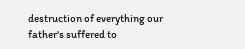destruction of everything our father's suffered to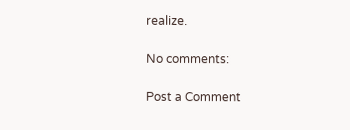realize.

No comments:

Post a Comment